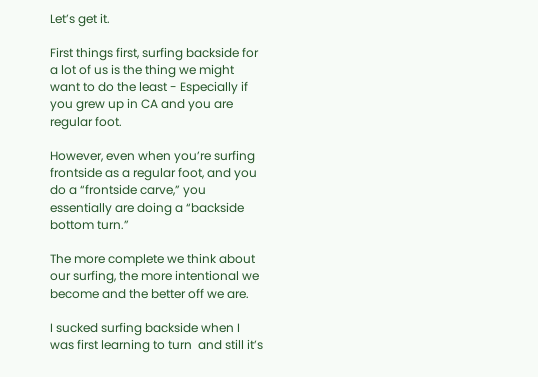Let’s get it.

First things first, surfing backside for a lot of us is the thing we might want to do the least - Especially if you grew up in CA and you are regular foot.

However, even when you’re surfing frontside as a regular foot, and you do a “frontside carve,” you essentially are doing a “backside bottom turn.”

The more complete we think about our surfing, the more intentional we become and the better off we are.

I sucked surfing backside when I was first learning to turn  and still it’s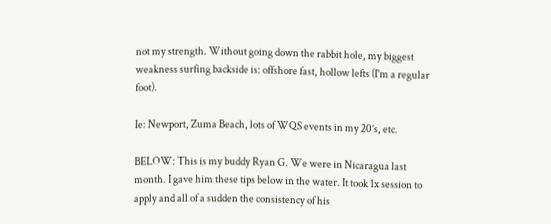not my strength. Without going down the rabbit hole, my biggest weakness surfing backside is: offshore fast, hollow lefts (I'm a regular foot).

Ie: Newport, Zuma Beach, lots of WQS events in my 20’s, etc.

BELOW: This is my buddy Ryan G. We were in Nicaragua last month. I gave him these tips below in the water. It took 1x session to apply and all of a sudden the consistency of his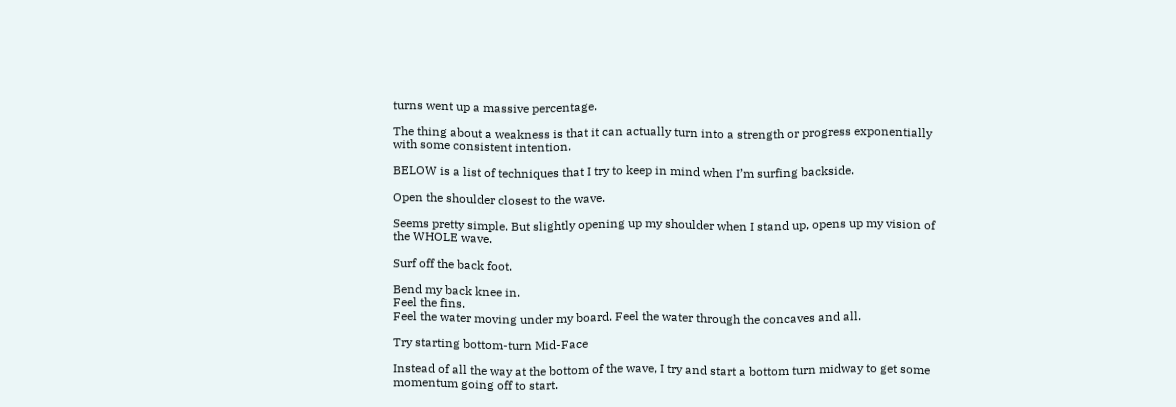turns went up a massive percentage.

The thing about a weakness is that it can actually turn into a strength or progress exponentially with some consistent intention.

BELOW is a list of techniques that I try to keep in mind when I’m surfing backside.

Open the shoulder closest to the wave.

Seems pretty simple. But slightly opening up my shoulder when I stand up, opens up my vision of the WHOLE wave.

Surf off the back foot.

Bend my back knee in.
Feel the fins.
Feel the water moving under my board. Feel the water through the concaves and all.

Try starting bottom-turn Mid-Face

Instead of all the way at the bottom of the wave, I try and start a bottom turn midway to get some momentum going off to start.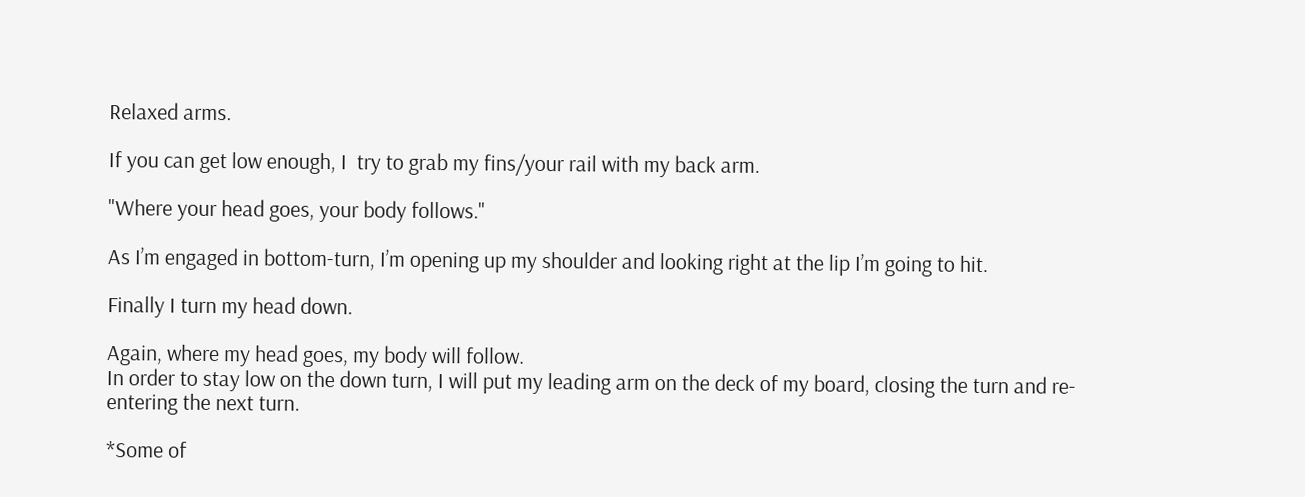Relaxed arms.

If you can get low enough, I  try to grab my fins/your rail with my back arm.

"Where your head goes, your body follows."

As I’m engaged in bottom-turn, I’m opening up my shoulder and looking right at the lip I’m going to hit.

Finally I turn my head down.

Again, where my head goes, my body will follow.
In order to stay low on the down turn, I will put my leading arm on the deck of my board, closing the turn and re-entering the next turn.

*Some of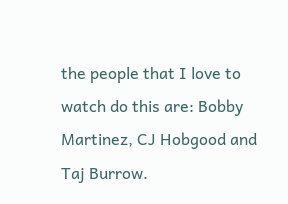the people that I love to watch do this are: Bobby Martinez, CJ Hobgood and Taj Burrow.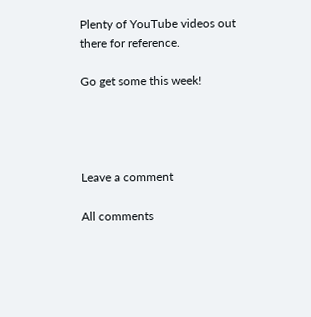Plenty of YouTube videos out there for reference.

Go get some this week!




Leave a comment

All comments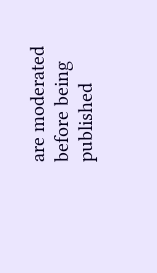are moderated before being published